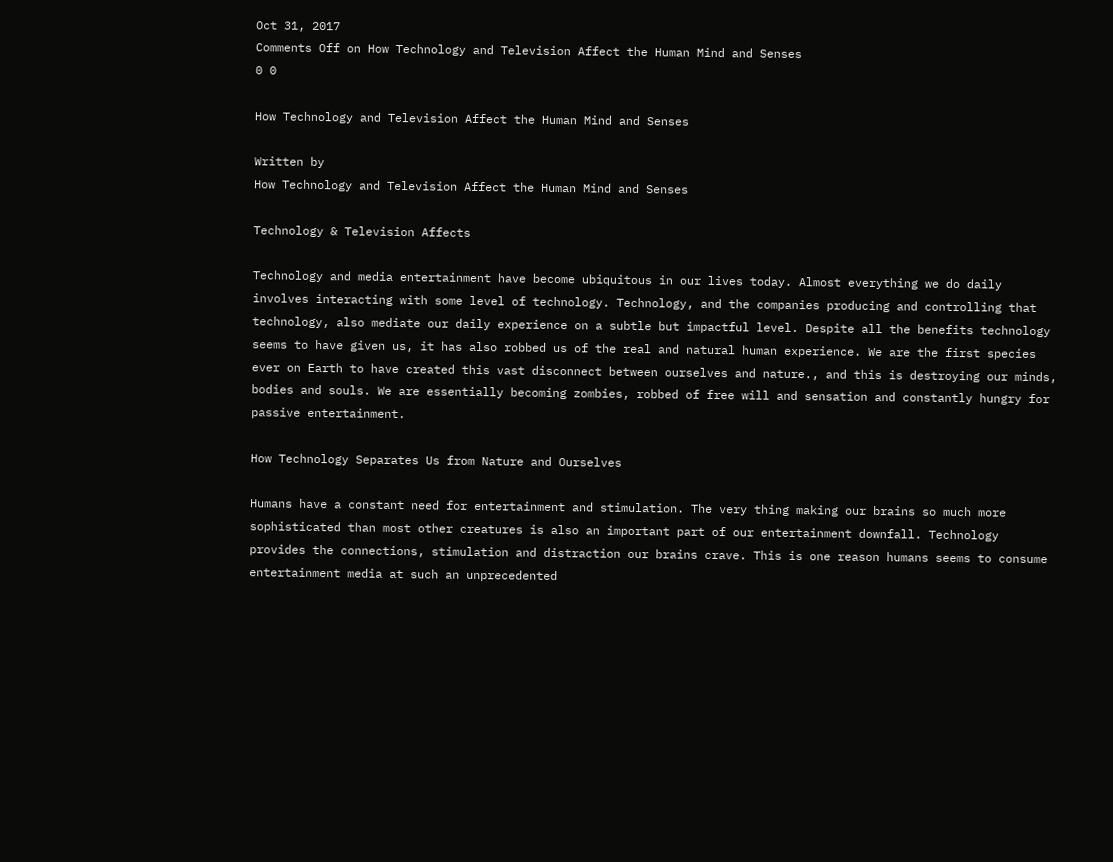Oct 31, 2017
Comments Off on How Technology and Television Affect the Human Mind and Senses
0 0

How Technology and Television Affect the Human Mind and Senses

Written by
How Technology and Television Affect the Human Mind and Senses

Technology & Television Affects

Technology and media entertainment have become ubiquitous in our lives today. Almost everything we do daily involves interacting with some level of technology. Technology, and the companies producing and controlling that technology, also mediate our daily experience on a subtle but impactful level. Despite all the benefits technology seems to have given us, it has also robbed us of the real and natural human experience. We are the first species ever on Earth to have created this vast disconnect between ourselves and nature., and this is destroying our minds, bodies and souls. We are essentially becoming zombies, robbed of free will and sensation and constantly hungry for passive entertainment.

How Technology Separates Us from Nature and Ourselves

Humans have a constant need for entertainment and stimulation. The very thing making our brains so much more sophisticated than most other creatures is also an important part of our entertainment downfall. Technology provides the connections, stimulation and distraction our brains crave. This is one reason humans seems to consume entertainment media at such an unprecedented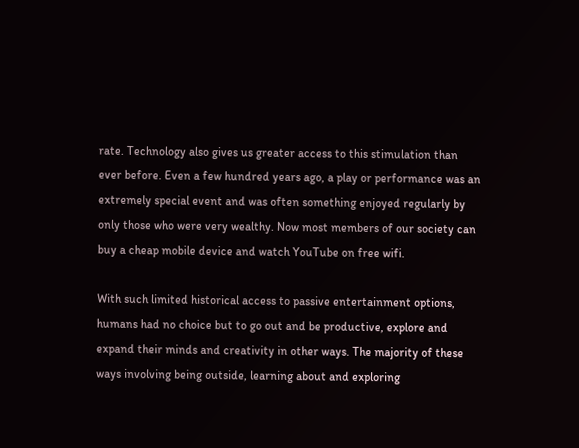rate. Technology also gives us greater access to this stimulation than ever before. Even a few hundred years ago, a play or performance was an extremely special event and was often something enjoyed regularly by only those who were very wealthy. Now most members of our society can buy a cheap mobile device and watch YouTube on free wifi.

With such limited historical access to passive entertainment options, humans had no choice but to go out and be productive, explore and expand their minds and creativity in other ways. The majority of these ways involving being outside, learning about and exploring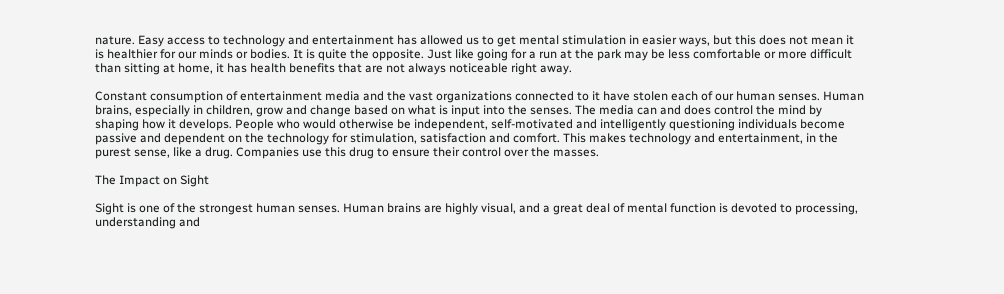nature. Easy access to technology and entertainment has allowed us to get mental stimulation in easier ways, but this does not mean it is healthier for our minds or bodies. It is quite the opposite. Just like going for a run at the park may be less comfortable or more difficult than sitting at home, it has health benefits that are not always noticeable right away.

Constant consumption of entertainment media and the vast organizations connected to it have stolen each of our human senses. Human brains, especially in children, grow and change based on what is input into the senses. The media can and does control the mind by shaping how it develops. People who would otherwise be independent, self-motivated and intelligently questioning individuals become passive and dependent on the technology for stimulation, satisfaction and comfort. This makes technology and entertainment, in the purest sense, like a drug. Companies use this drug to ensure their control over the masses.

The Impact on Sight

Sight is one of the strongest human senses. Human brains are highly visual, and a great deal of mental function is devoted to processing, understanding and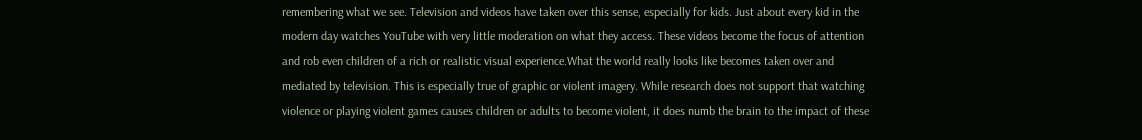remembering what we see. Television and videos have taken over this sense, especially for kids. Just about every kid in the modern day watches YouTube with very little moderation on what they access. These videos become the focus of attention and rob even children of a rich or realistic visual experience.What the world really looks like becomes taken over and mediated by television. This is especially true of graphic or violent imagery. While research does not support that watching violence or playing violent games causes children or adults to become violent, it does numb the brain to the impact of these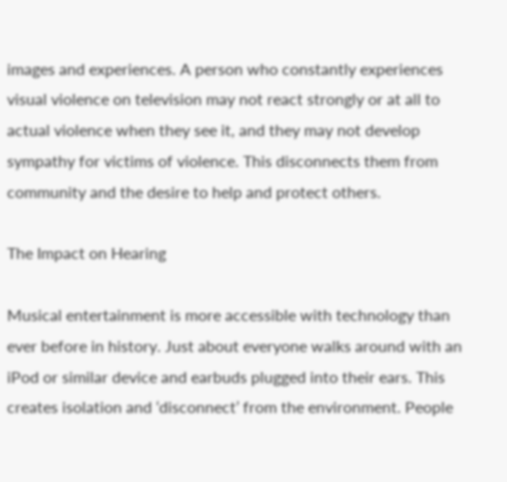images and experiences. A person who constantly experiences visual violence on television may not react strongly or at all to actual violence when they see it, and they may not develop sympathy for victims of violence. This disconnects them from community and the desire to help and protect others.

The Impact on Hearing

Musical entertainment is more accessible with technology than ever before in history. Just about everyone walks around with an iPod or similar device and earbuds plugged into their ears. This creates isolation and ‘disconnect’ from the environment. People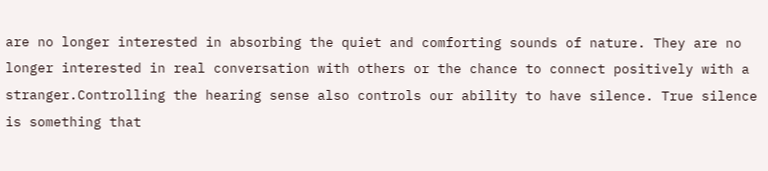are no longer interested in absorbing the quiet and comforting sounds of nature. They are no longer interested in real conversation with others or the chance to connect positively with a stranger.Controlling the hearing sense also controls our ability to have silence. True silence is something that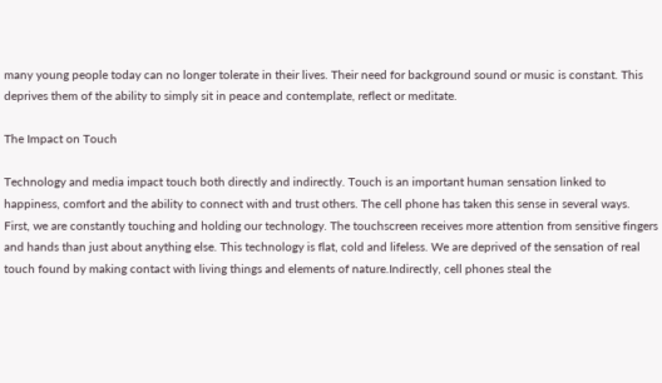many young people today can no longer tolerate in their lives. Their need for background sound or music is constant. This deprives them of the ability to simply sit in peace and contemplate, reflect or meditate.

The Impact on Touch

Technology and media impact touch both directly and indirectly. Touch is an important human sensation linked to happiness, comfort and the ability to connect with and trust others. The cell phone has taken this sense in several ways. First, we are constantly touching and holding our technology. The touchscreen receives more attention from sensitive fingers and hands than just about anything else. This technology is flat, cold and lifeless. We are deprived of the sensation of real touch found by making contact with living things and elements of nature.Indirectly, cell phones steal the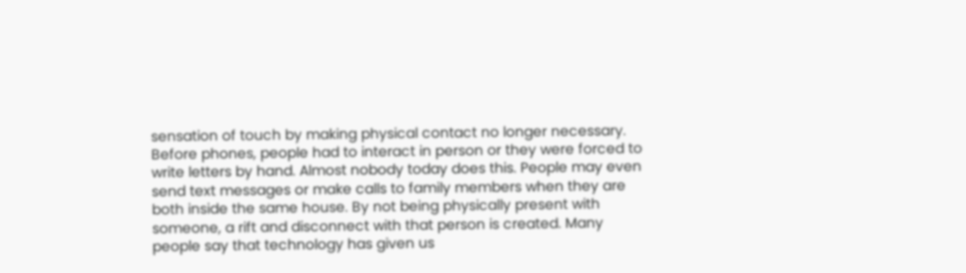sensation of touch by making physical contact no longer necessary. Before phones, people had to interact in person or they were forced to write letters by hand. Almost nobody today does this. People may even send text messages or make calls to family members when they are both inside the same house. By not being physically present with someone, a rift and disconnect with that person is created. Many people say that technology has given us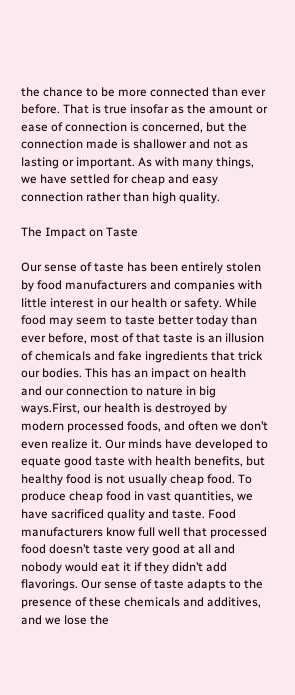the chance to be more connected than ever before. That is true insofar as the amount or ease of connection is concerned, but the connection made is shallower and not as lasting or important. As with many things, we have settled for cheap and easy connection rather than high quality.

The Impact on Taste

Our sense of taste has been entirely stolen by food manufacturers and companies with little interest in our health or safety. While food may seem to taste better today than ever before, most of that taste is an illusion of chemicals and fake ingredients that trick our bodies. This has an impact on health and our connection to nature in big ways.First, our health is destroyed by modern processed foods, and often we don’t even realize it. Our minds have developed to equate good taste with health benefits, but healthy food is not usually cheap food. To produce cheap food in vast quantities, we have sacrificed quality and taste. Food manufacturers know full well that processed food doesn’t taste very good at all and nobody would eat it if they didn’t add flavorings. Our sense of taste adapts to the presence of these chemicals and additives, and we lose the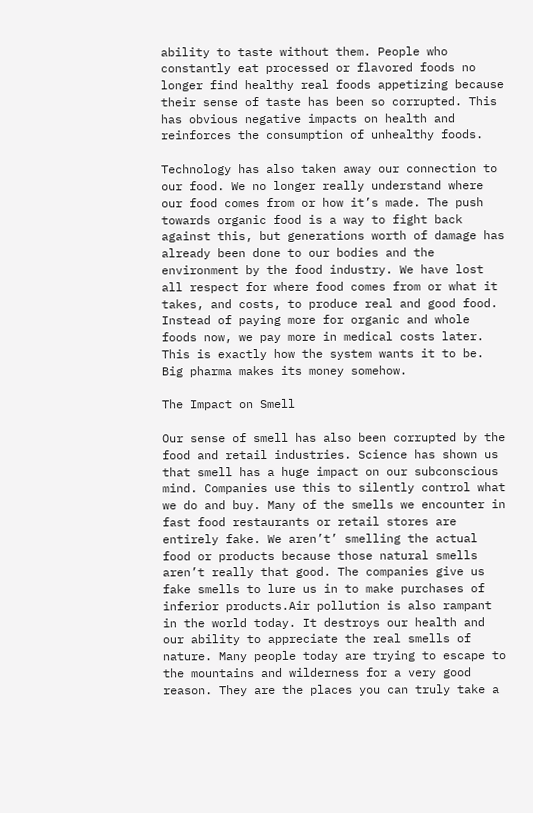ability to taste without them. People who constantly eat processed or flavored foods no longer find healthy real foods appetizing because their sense of taste has been so corrupted. This has obvious negative impacts on health and reinforces the consumption of unhealthy foods.

Technology has also taken away our connection to our food. We no longer really understand where our food comes from or how it’s made. The push towards organic food is a way to fight back against this, but generations worth of damage has already been done to our bodies and the environment by the food industry. We have lost all respect for where food comes from or what it takes, and costs, to produce real and good food. Instead of paying more for organic and whole foods now, we pay more in medical costs later. This is exactly how the system wants it to be. Big pharma makes its money somehow.

The Impact on Smell

Our sense of smell has also been corrupted by the food and retail industries. Science has shown us that smell has a huge impact on our subconscious mind. Companies use this to silently control what we do and buy. Many of the smells we encounter in fast food restaurants or retail stores are entirely fake. We aren’t’ smelling the actual food or products because those natural smells aren’t really that good. The companies give us fake smells to lure us in to make purchases of inferior products.Air pollution is also rampant in the world today. It destroys our health and our ability to appreciate the real smells of nature. Many people today are trying to escape to the mountains and wilderness for a very good reason. They are the places you can truly take a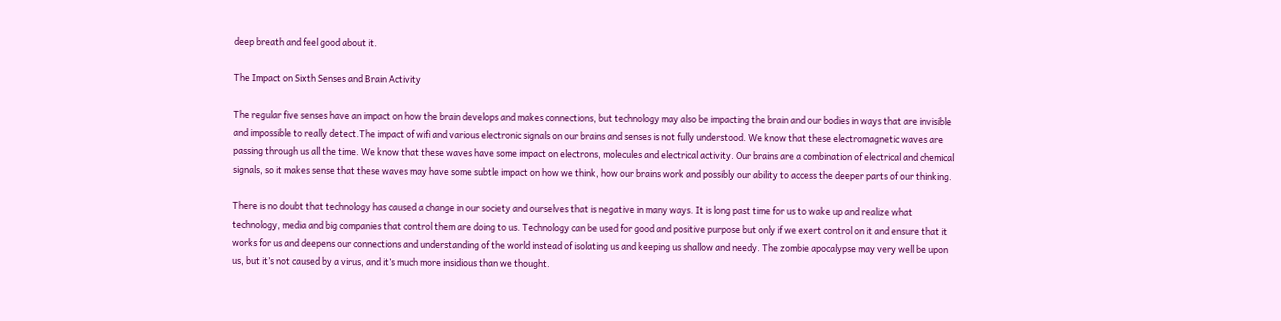deep breath and feel good about it.

The Impact on Sixth Senses and Brain Activity

The regular five senses have an impact on how the brain develops and makes connections, but technology may also be impacting the brain and our bodies in ways that are invisible and impossible to really detect.The impact of wifi and various electronic signals on our brains and senses is not fully understood. We know that these electromagnetic waves are passing through us all the time. We know that these waves have some impact on electrons, molecules and electrical activity. Our brains are a combination of electrical and chemical signals, so it makes sense that these waves may have some subtle impact on how we think, how our brains work and possibly our ability to access the deeper parts of our thinking.

There is no doubt that technology has caused a change in our society and ourselves that is negative in many ways. It is long past time for us to wake up and realize what technology, media and big companies that control them are doing to us. Technology can be used for good and positive purpose but only if we exert control on it and ensure that it works for us and deepens our connections and understanding of the world instead of isolating us and keeping us shallow and needy. The zombie apocalypse may very well be upon us, but it’s not caused by a virus, and it’s much more insidious than we thought.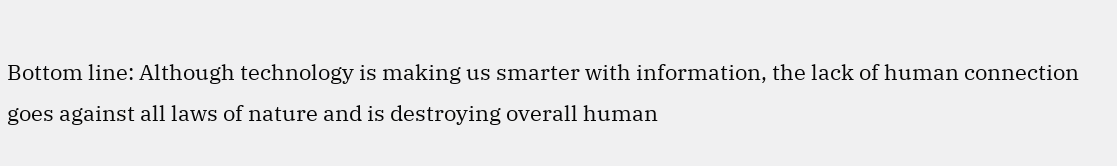Bottom line: Although technology is making us smarter with information, the lack of human connection goes against all laws of nature and is destroying overall human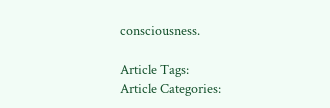consciousness.

Article Tags:
Article Categories: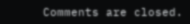Comments are closed.